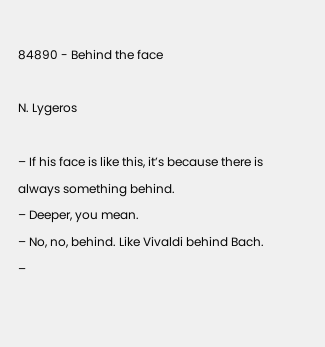84890 - Behind the face

N. Lygeros

– If his face is like this, it’s because there is always something behind.
– Deeper, you mean.
– No, no, behind. Like Vivaldi behind Bach.
–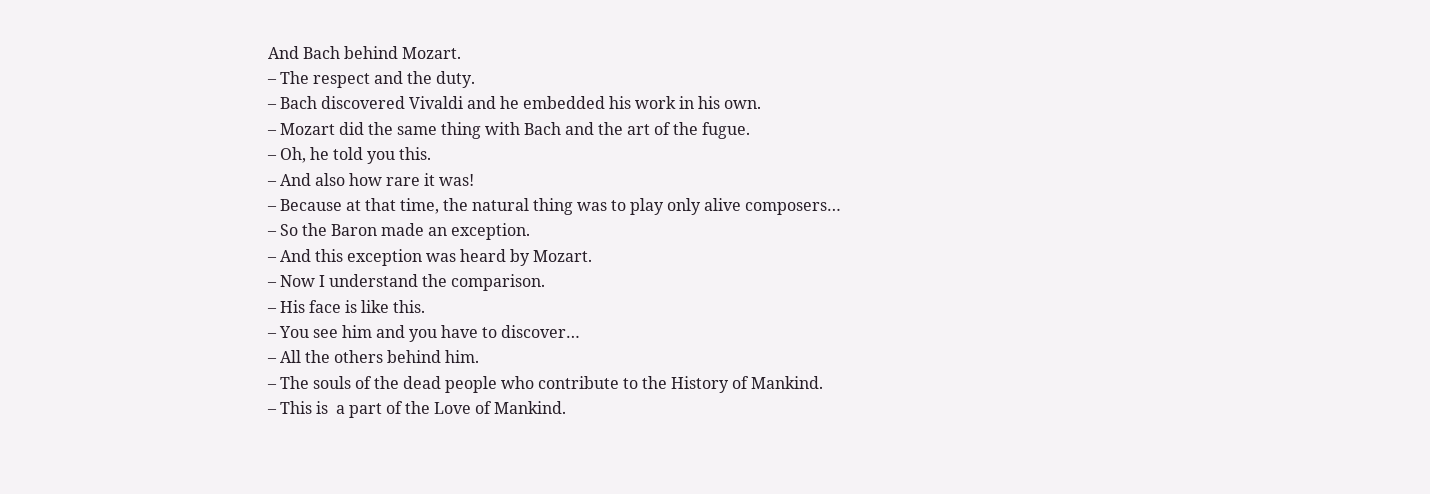And Bach behind Mozart.
– The respect and the duty.
– Bach discovered Vivaldi and he embedded his work in his own.
– Mozart did the same thing with Bach and the art of the fugue.
– Oh, he told you this.
– And also how rare it was!
– Because at that time, the natural thing was to play only alive composers…
– So the Baron made an exception.
– And this exception was heard by Mozart.
– Now I understand the comparison.
– His face is like this.
– You see him and you have to discover…
– All the others behind him.
– The souls of the dead people who contribute to the History of Mankind.
– This is  a part of the Love of Mankind.